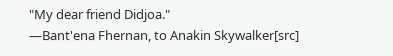"My dear friend Didjoa."
―Bant'ena Fhernan, to Anakin Skywalker[src]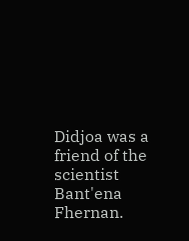Didjoa was a friend of the scientist Bant'ena Fhernan.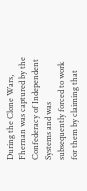During the Clone Wars, Fhernan was captured by the Confederacy of Independent Systems and was subsequently forced to work for them by claiming that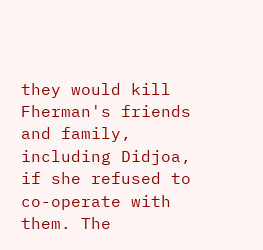they would kill Fherman's friends and family, including Didjoa, if she refused to co-operate with them. The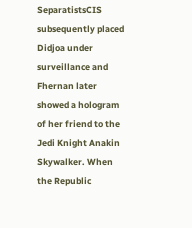SeparatistsCIS subsequently placed Didjoa under surveillance and Fhernan later showed a hologram of her friend to the Jedi Knight Anakin Skywalker. When the Republic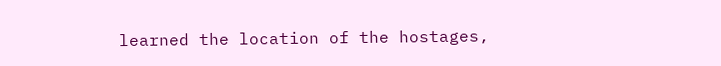learned the location of the hostages,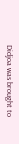Didjoa was brought to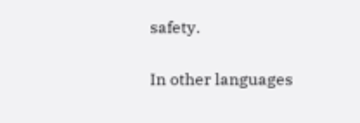safety.


In other languages